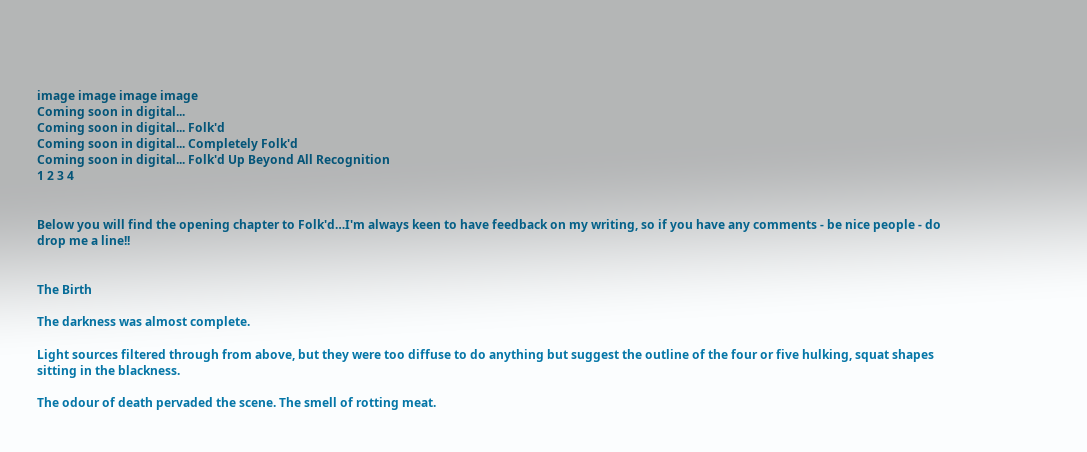image image image image
Coming soon in digital...
Coming soon in digital... Folk'd
Coming soon in digital... Completely Folk'd
Coming soon in digital... Folk'd Up Beyond All Recognition
1 2 3 4


Below you will find the opening chapter to Folk'd…I'm always keen to have feedback on my writing, so if you have any comments - be nice people - do drop me a line!!


The Birth

The darkness was almost complete.

Light sources filtered through from above, but they were too diffuse to do anything but suggest the outline of the four or five hulking, squat shapes sitting in the blackness.

The odour of death pervaded the scene. The smell of rotting meat.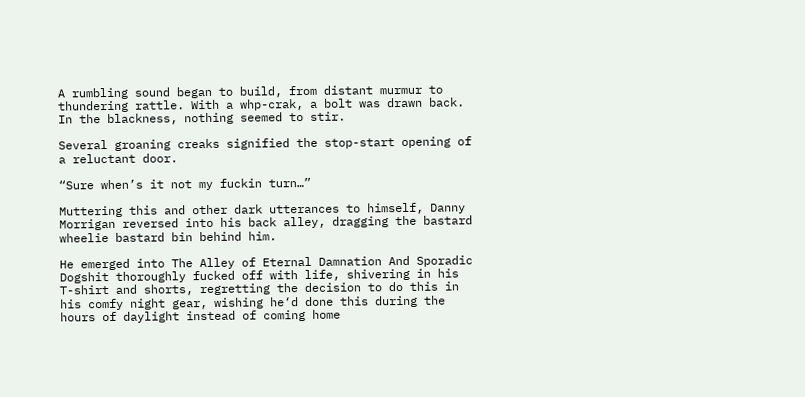A rumbling sound began to build, from distant murmur to thundering rattle. With a whp-crak, a bolt was drawn back. In the blackness, nothing seemed to stir.

Several groaning creaks signified the stop-start opening of a reluctant door.

“Sure when’s it not my fuckin turn…”

Muttering this and other dark utterances to himself, Danny Morrigan reversed into his back alley, dragging the bastard wheelie bastard bin behind him.

He emerged into The Alley of Eternal Damnation And Sporadic Dogshit thoroughly fucked off with life, shivering in his T-shirt and shorts, regretting the decision to do this in his comfy night gear, wishing he‘d done this during the hours of daylight instead of coming home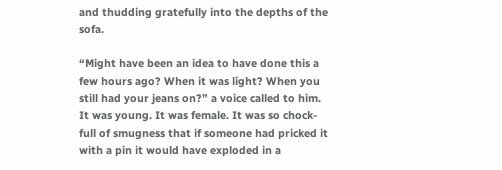and thudding gratefully into the depths of the sofa.

“Might have been an idea to have done this a few hours ago? When it was light? When you still had your jeans on?” a voice called to him. It was young. It was female. It was so chock-full of smugness that if someone had pricked it with a pin it would have exploded in a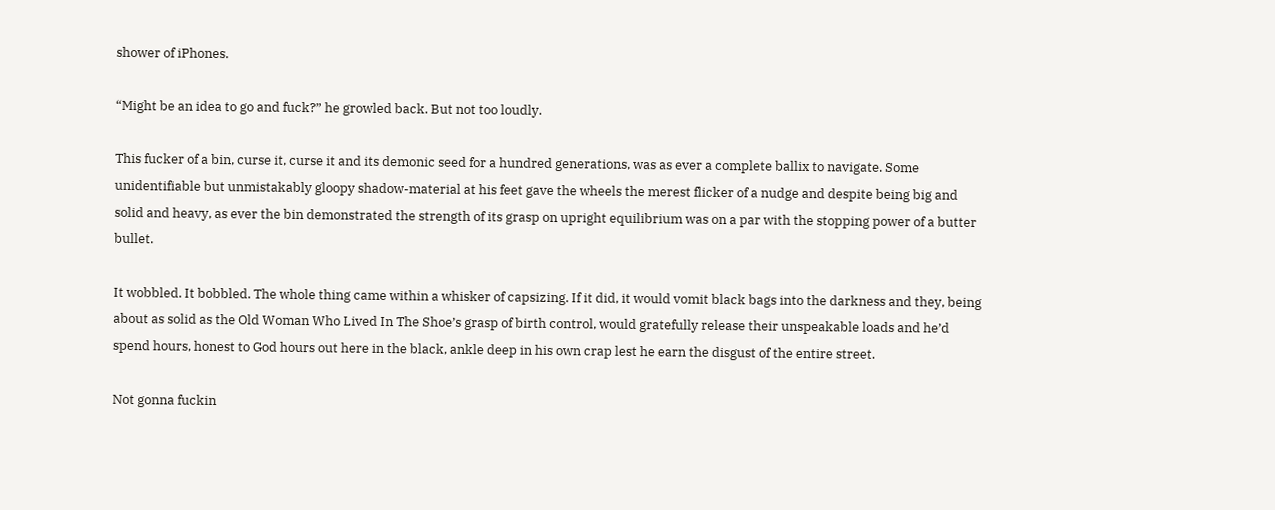shower of iPhones.

“Might be an idea to go and fuck?” he growled back. But not too loudly.

This fucker of a bin, curse it, curse it and its demonic seed for a hundred generations, was as ever a complete ballix to navigate. Some unidentifiable but unmistakably gloopy shadow-material at his feet gave the wheels the merest flicker of a nudge and despite being big and solid and heavy, as ever the bin demonstrated the strength of its grasp on upright equilibrium was on a par with the stopping power of a butter bullet.

It wobbled. It bobbled. The whole thing came within a whisker of capsizing. If it did, it would vomit black bags into the darkness and they, being about as solid as the Old Woman Who Lived In The Shoe’s grasp of birth control, would gratefully release their unspeakable loads and he’d spend hours, honest to God hours out here in the black, ankle deep in his own crap lest he earn the disgust of the entire street.

Not gonna fuckin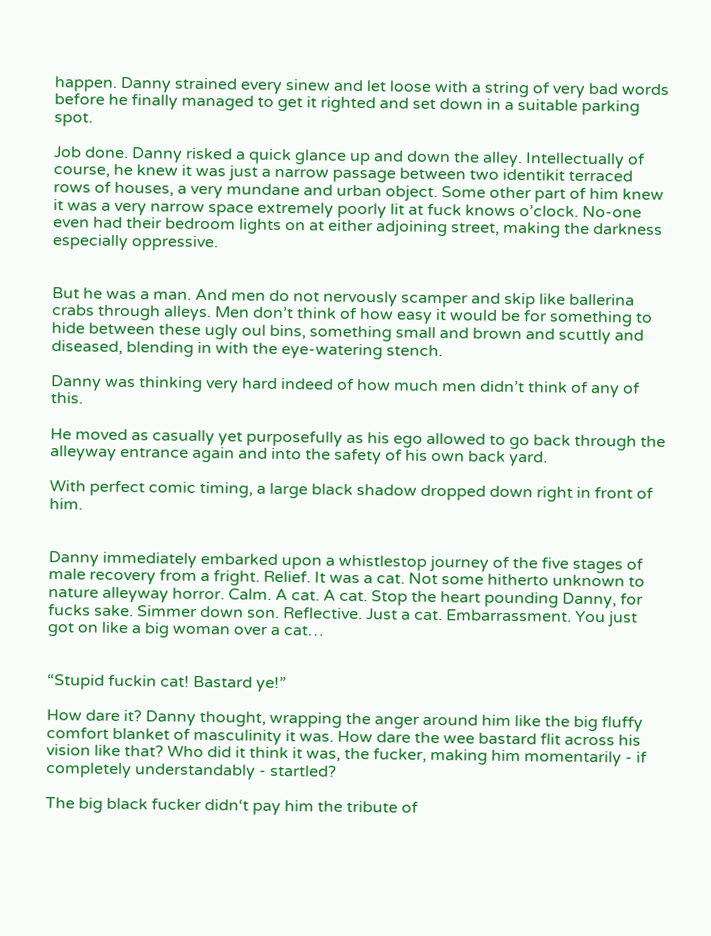happen. Danny strained every sinew and let loose with a string of very bad words before he finally managed to get it righted and set down in a suitable parking spot.

Job done. Danny risked a quick glance up and down the alley. Intellectually of course, he knew it was just a narrow passage between two identikit terraced rows of houses, a very mundane and urban object. Some other part of him knew it was a very narrow space extremely poorly lit at fuck knows o’clock. No-one even had their bedroom lights on at either adjoining street, making the darkness especially oppressive.


But he was a man. And men do not nervously scamper and skip like ballerina crabs through alleys. Men don’t think of how easy it would be for something to hide between these ugly oul bins, something small and brown and scuttly and diseased, blending in with the eye-watering stench.

Danny was thinking very hard indeed of how much men didn’t think of any of this.

He moved as casually yet purposefully as his ego allowed to go back through the alleyway entrance again and into the safety of his own back yard.

With perfect comic timing, a large black shadow dropped down right in front of him.


Danny immediately embarked upon a whistlestop journey of the five stages of male recovery from a fright. Relief. It was a cat. Not some hitherto unknown to nature alleyway horror. Calm. A cat. A cat. Stop the heart pounding Danny, for fucks sake. Simmer down son. Reflective. Just a cat. Embarrassment. You just got on like a big woman over a cat…


“Stupid fuckin cat! Bastard ye!”

How dare it? Danny thought, wrapping the anger around him like the big fluffy comfort blanket of masculinity it was. How dare the wee bastard flit across his vision like that? Who did it think it was, the fucker, making him momentarily - if completely understandably - startled?

The big black fucker didn‘t pay him the tribute of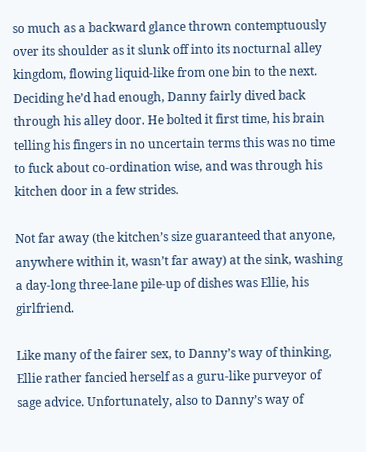so much as a backward glance thrown contemptuously over its shoulder as it slunk off into its nocturnal alley kingdom, flowing liquid-like from one bin to the next. Deciding he’d had enough, Danny fairly dived back through his alley door. He bolted it first time, his brain telling his fingers in no uncertain terms this was no time to fuck about co-ordination wise, and was through his kitchen door in a few strides.

Not far away (the kitchen’s size guaranteed that anyone, anywhere within it, wasn’t far away) at the sink, washing a day-long three-lane pile-up of dishes was Ellie, his girlfriend.

Like many of the fairer sex, to Danny’s way of thinking, Ellie rather fancied herself as a guru-like purveyor of sage advice. Unfortunately, also to Danny’s way of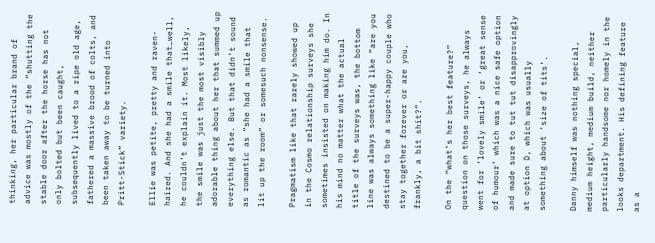thinking, her particular brand of advice was mostly of the “shutting the stable door after the horse has not only bolted but been caught, subsequently lived to a ripe old age, fathered a massive brood of colts, and been taken away to be turned into Pritt-Stick” variety.

Ellie was petite, pretty and raven-haired. And she had a smile that…well, he couldn’t explain it. Most likely, the smile was just the most visibly adorable thing about her that summed up everything else. But that didn’t sound as romantic as “she had a smile that lit up the room” or somesuch nonsense.

Pragmatism like that rarely showed up in the Cosmo relationship surveys she sometimes insisted on making him do. In his mind no matter what the actual title of the surveys was, the bottom line was always something like “are you destined to be a super-happy couple who stay together forever or are you, frankly, a bit shit?”.

On the “what’s her best feature?” question on those surveys, he always went for ’lovely smile’ or ‘great sense of humour’ which was a nice safe option and made sure to tut tut disapprovingly at option D, which was usually something about ‘size of tits’.

Danny himself was nothing special, medium height, medium build, neither particularly handsome nor homely in the looks department. His defining feature as a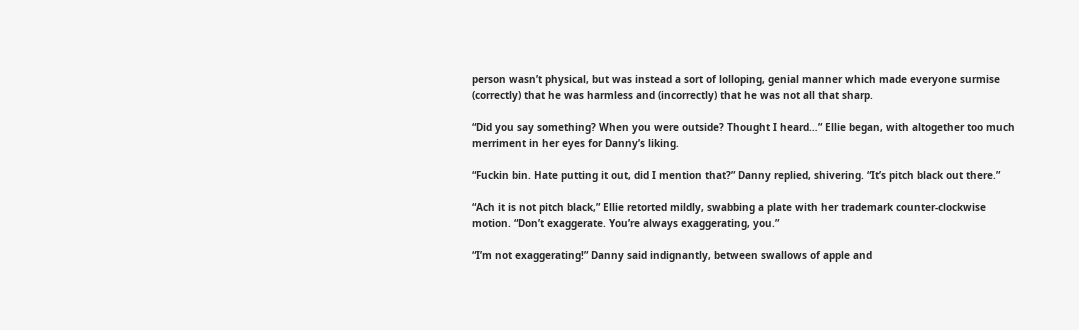person wasn’t physical, but was instead a sort of lolloping, genial manner which made everyone surmise (correctly) that he was harmless and (incorrectly) that he was not all that sharp.

“Did you say something? When you were outside? Thought I heard…” Ellie began, with altogether too much merriment in her eyes for Danny’s liking.

“Fuckin bin. Hate putting it out, did I mention that?” Danny replied, shivering. “It’s pitch black out there.”

“Ach it is not pitch black,” Ellie retorted mildly, swabbing a plate with her trademark counter-clockwise motion. “Don’t exaggerate. You’re always exaggerating, you.”

“I’m not exaggerating!” Danny said indignantly, between swallows of apple and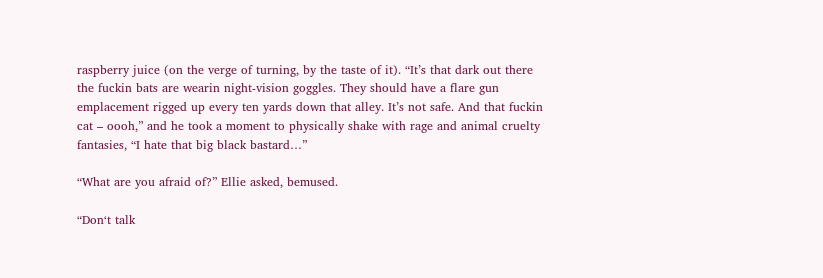raspberry juice (on the verge of turning, by the taste of it). “It’s that dark out there the fuckin bats are wearin night-vision goggles. They should have a flare gun emplacement rigged up every ten yards down that alley. It’s not safe. And that fuckin cat – oooh,” and he took a moment to physically shake with rage and animal cruelty fantasies, “I hate that big black bastard…”

“What are you afraid of?” Ellie asked, bemused.

“Don‘t talk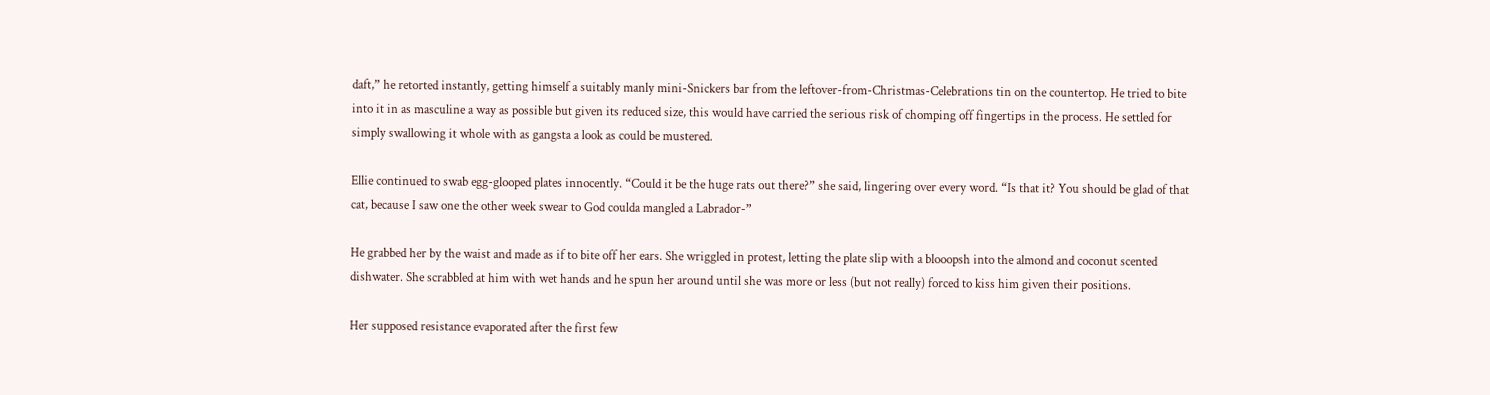daft,” he retorted instantly, getting himself a suitably manly mini-Snickers bar from the leftover-from-Christmas-Celebrations tin on the countertop. He tried to bite into it in as masculine a way as possible but given its reduced size, this would have carried the serious risk of chomping off fingertips in the process. He settled for simply swallowing it whole with as gangsta a look as could be mustered.

Ellie continued to swab egg-glooped plates innocently. “Could it be the huge rats out there?” she said, lingering over every word. “Is that it? You should be glad of that cat, because I saw one the other week swear to God coulda mangled a Labrador-”

He grabbed her by the waist and made as if to bite off her ears. She wriggled in protest, letting the plate slip with a blooopsh into the almond and coconut scented dishwater. She scrabbled at him with wet hands and he spun her around until she was more or less (but not really) forced to kiss him given their positions.

Her supposed resistance evaporated after the first few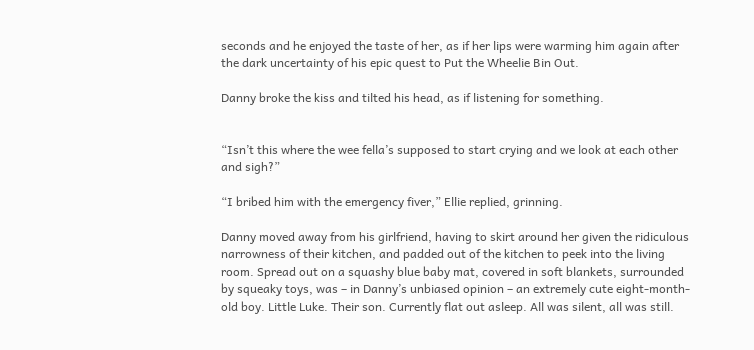seconds and he enjoyed the taste of her, as if her lips were warming him again after the dark uncertainty of his epic quest to Put the Wheelie Bin Out.

Danny broke the kiss and tilted his head, as if listening for something.


“Isn’t this where the wee fella’s supposed to start crying and we look at each other and sigh?”

“I bribed him with the emergency fiver,” Ellie replied, grinning.

Danny moved away from his girlfriend, having to skirt around her given the ridiculous narrowness of their kitchen, and padded out of the kitchen to peek into the living room. Spread out on a squashy blue baby mat, covered in soft blankets, surrounded by squeaky toys, was – in Danny’s unbiased opinion – an extremely cute eight-month-old boy. Little Luke. Their son. Currently flat out asleep. All was silent, all was still.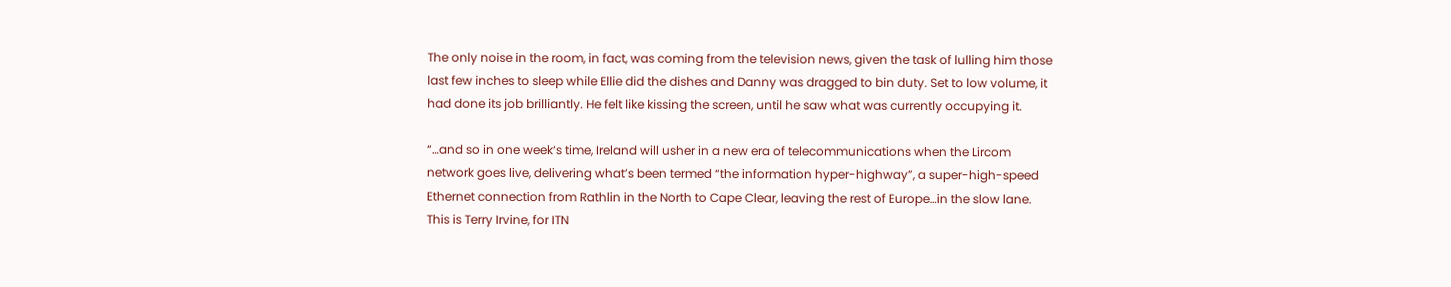The only noise in the room, in fact, was coming from the television news, given the task of lulling him those last few inches to sleep while Ellie did the dishes and Danny was dragged to bin duty. Set to low volume, it had done its job brilliantly. He felt like kissing the screen, until he saw what was currently occupying it.

“…and so in one week‘s time, Ireland will usher in a new era of telecommunications when the Lircom network goes live, delivering what’s been termed “the information hyper-highway”, a super-high-speed Ethernet connection from Rathlin in the North to Cape Clear, leaving the rest of Europe…in the slow lane. This is Terry Irvine, for ITN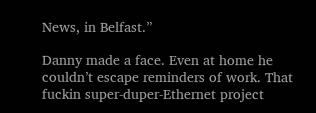News, in Belfast.”

Danny made a face. Even at home he couldn’t escape reminders of work. That fuckin super-duper-Ethernet project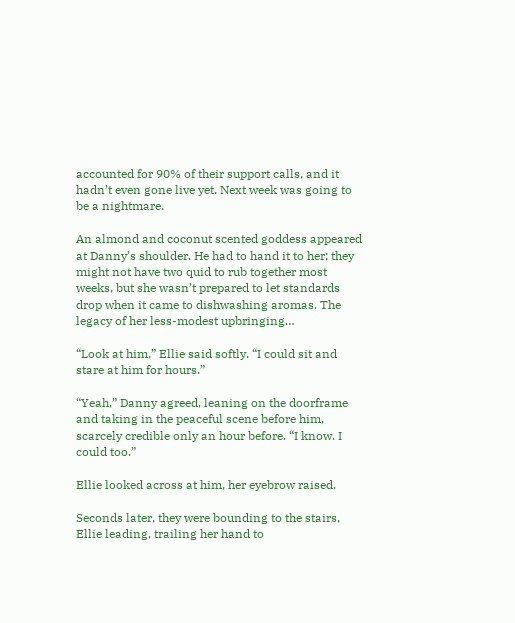accounted for 90% of their support calls, and it hadn’t even gone live yet. Next week was going to be a nightmare.

An almond and coconut scented goddess appeared at Danny’s shoulder. He had to hand it to her; they might not have two quid to rub together most weeks, but she wasn’t prepared to let standards drop when it came to dishwashing aromas. The legacy of her less-modest upbringing…

“Look at him,” Ellie said softly. “I could sit and stare at him for hours.”

“Yeah,” Danny agreed, leaning on the doorframe and taking in the peaceful scene before him, scarcely credible only an hour before. “I know. I could too.”

Ellie looked across at him, her eyebrow raised.

Seconds later, they were bounding to the stairs, Ellie leading, trailing her hand to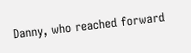Danny, who reached forward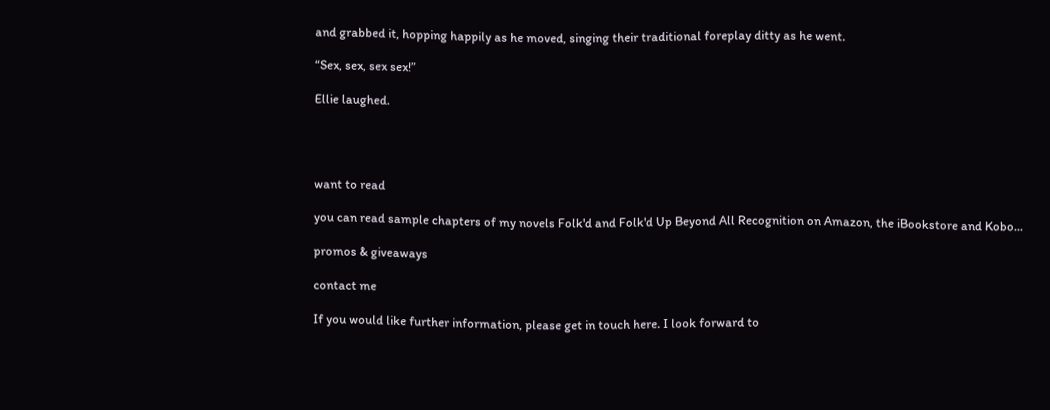and grabbed it, hopping happily as he moved, singing their traditional foreplay ditty as he went.

“Sex, sex, sex sex!”

Ellie laughed.




want to read

you can read sample chapters of my novels Folk'd and Folk'd Up Beyond All Recognition on Amazon, the iBookstore and Kobo...

promos & giveaways

contact me

If you would like further information, please get in touch here. I look forward to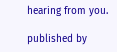hearing from you.

published by